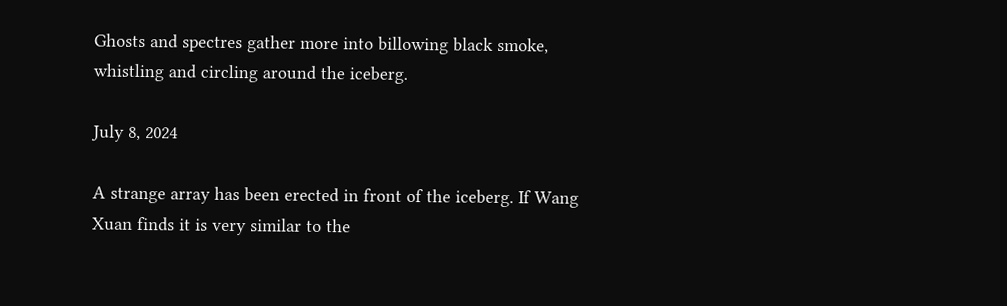Ghosts and spectres gather more into billowing black smoke, whistling and circling around the iceberg.

July 8, 2024

A strange array has been erected in front of the iceberg. If Wang Xuan finds it is very similar to the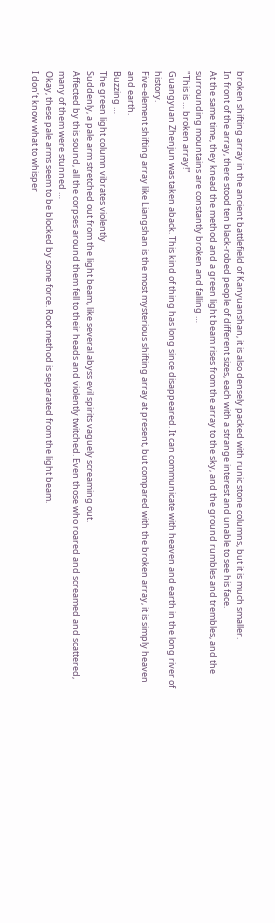broken shifting array in the ancient battlefield of Kanyuanshan, it is also densely packed with runic stone columns, but it is much smaller.
In front of the array, there stood ten black-robed people of different sizes, each with a strange interest and unable to see his face.
At the same time, they knead the method and a green light beam rises from the array to the sky, and the ground rumbles and trembles, and the surrounding mountains are constantly broken and falling …
"This is … broken array!"
Guangyuan Zhenjun was taken aback. This kind of thing has long since disappeared. It can communicate with heaven and earth in the long river of history.
Five-element shifting array like Liangshan is the most mysterious shifting array at present, but compared with the broken array, it is simply heaven and earth.
Buzzing …
The green light column vibrates violently
Suddenly, a pale arm stretched out from the light beam, like several abyss evil spirits vaguely screaming out.
Affected by this sound, all the corpses around them fell to their heads and violently twitched. Even those who roared and screamed and scattered, many of them were stunned …
Okay, these pale arms seem to be blocked by some force. Root method is separated from the light beam.
I don’t know what to whisper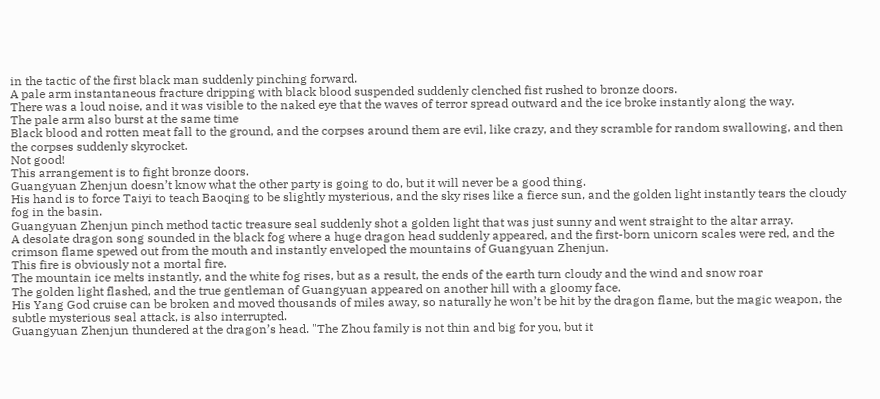in the tactic of the first black man suddenly pinching forward.
A pale arm instantaneous fracture dripping with black blood suspended suddenly clenched fist rushed to bronze doors.
There was a loud noise, and it was visible to the naked eye that the waves of terror spread outward and the ice broke instantly along the way.
The pale arm also burst at the same time
Black blood and rotten meat fall to the ground, and the corpses around them are evil, like crazy, and they scramble for random swallowing, and then the corpses suddenly skyrocket.
Not good!
This arrangement is to fight bronze doors.
Guangyuan Zhenjun doesn’t know what the other party is going to do, but it will never be a good thing.
His hand is to force Taiyi to teach Baoqing to be slightly mysterious, and the sky rises like a fierce sun, and the golden light instantly tears the cloudy fog in the basin.
Guangyuan Zhenjun pinch method tactic treasure seal suddenly shot a golden light that was just sunny and went straight to the altar array.
A desolate dragon song sounded in the black fog where a huge dragon head suddenly appeared, and the first-born unicorn scales were red, and the crimson flame spewed out from the mouth and instantly enveloped the mountains of Guangyuan Zhenjun.
This fire is obviously not a mortal fire.
The mountain ice melts instantly, and the white fog rises, but as a result, the ends of the earth turn cloudy and the wind and snow roar
The golden light flashed, and the true gentleman of Guangyuan appeared on another hill with a gloomy face.
His Yang God cruise can be broken and moved thousands of miles away, so naturally he won’t be hit by the dragon flame, but the magic weapon, the subtle mysterious seal attack, is also interrupted.
Guangyuan Zhenjun thundered at the dragon’s head. "The Zhou family is not thin and big for you, but it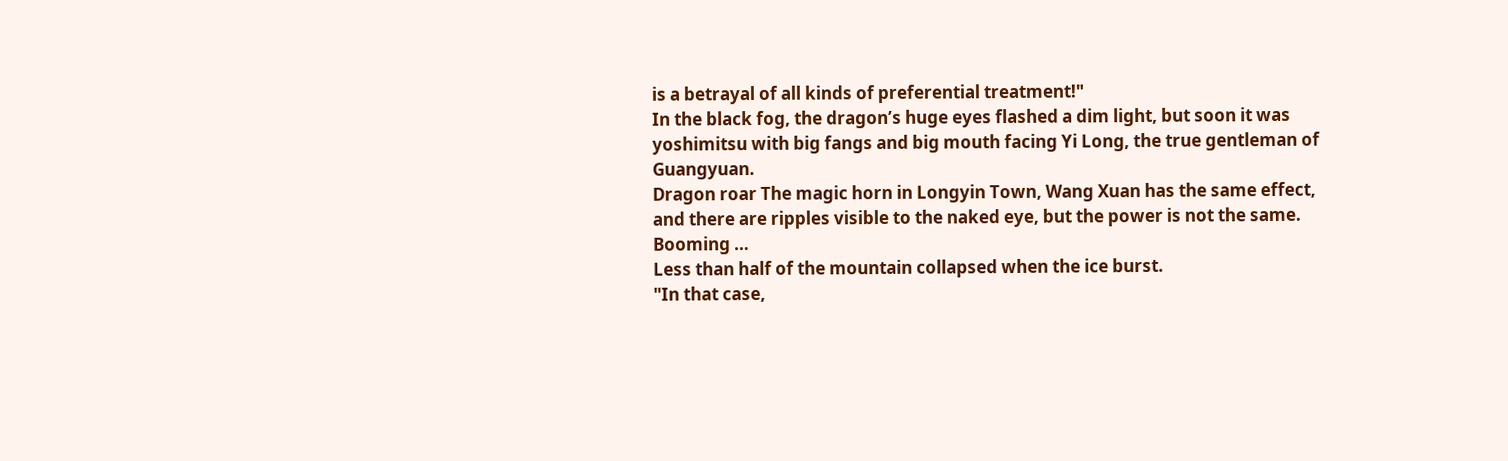is a betrayal of all kinds of preferential treatment!"
In the black fog, the dragon’s huge eyes flashed a dim light, but soon it was yoshimitsu with big fangs and big mouth facing Yi Long, the true gentleman of Guangyuan.
Dragon roar The magic horn in Longyin Town, Wang Xuan has the same effect, and there are ripples visible to the naked eye, but the power is not the same.
Booming …
Less than half of the mountain collapsed when the ice burst.
"In that case,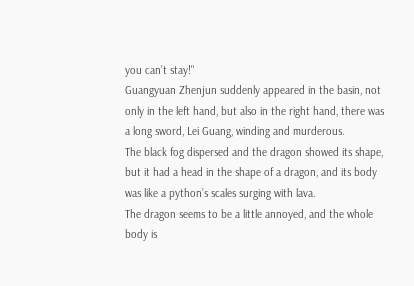you can’t stay!"
Guangyuan Zhenjun suddenly appeared in the basin, not only in the left hand, but also in the right hand, there was a long sword, Lei Guang, winding and murderous.
The black fog dispersed and the dragon showed its shape, but it had a head in the shape of a dragon, and its body was like a python’s scales surging with lava.
The dragon seems to be a little annoyed, and the whole body is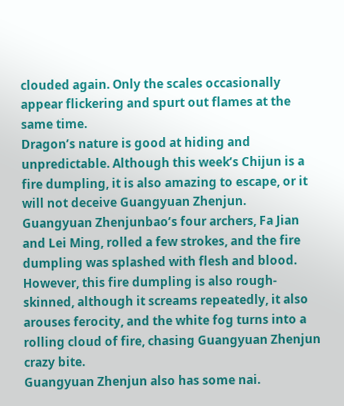clouded again. Only the scales occasionally appear flickering and spurt out flames at the same time.
Dragon’s nature is good at hiding and unpredictable. Although this week’s Chijun is a fire dumpling, it is also amazing to escape, or it will not deceive Guangyuan Zhenjun.
Guangyuan Zhenjunbao’s four archers, Fa Jian and Lei Ming, rolled a few strokes, and the fire dumpling was splashed with flesh and blood.
However, this fire dumpling is also rough-skinned, although it screams repeatedly, it also arouses ferocity, and the white fog turns into a rolling cloud of fire, chasing Guangyuan Zhenjun crazy bite.
Guangyuan Zhenjun also has some nai.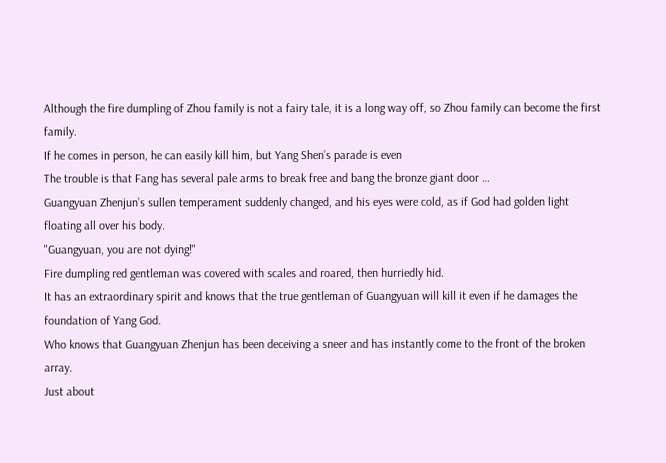Although the fire dumpling of Zhou family is not a fairy tale, it is a long way off, so Zhou family can become the first family.
If he comes in person, he can easily kill him, but Yang Shen’s parade is even
The trouble is that Fang has several pale arms to break free and bang the bronze giant door …
Guangyuan Zhenjun’s sullen temperament suddenly changed, and his eyes were cold, as if God had golden light floating all over his body.
"Guangyuan, you are not dying!"
Fire dumpling red gentleman was covered with scales and roared, then hurriedly hid.
It has an extraordinary spirit and knows that the true gentleman of Guangyuan will kill it even if he damages the foundation of Yang God.
Who knows that Guangyuan Zhenjun has been deceiving a sneer and has instantly come to the front of the broken array.
Just about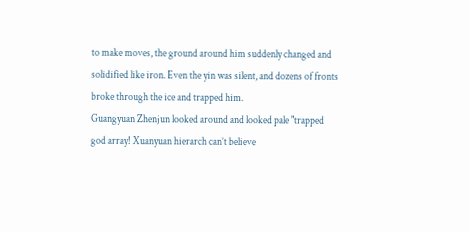to make moves, the ground around him suddenly changed and solidified like iron. Even the yin was silent, and dozens of fronts broke through the ice and trapped him.
Guangyuan Zhenjun looked around and looked pale "trapped god array! Xuanyuan hierarch can’t believe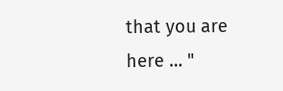that you are here … "